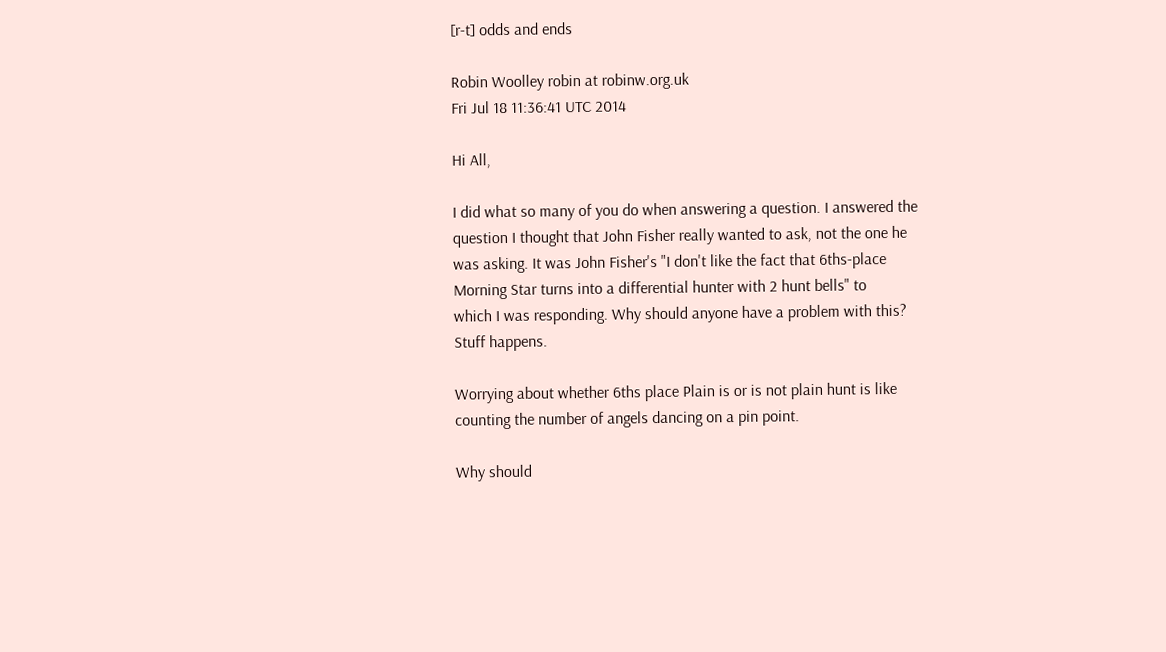[r-t] odds and ends

Robin Woolley robin at robinw.org.uk
Fri Jul 18 11:36:41 UTC 2014

Hi All,

I did what so many of you do when answering a question. I answered the
question I thought that John Fisher really wanted to ask, not the one he
was asking. It was John Fisher's "I don't like the fact that 6ths-place
Morning Star turns into a differential hunter with 2 hunt bells" to
which I was responding. Why should anyone have a problem with this?
Stuff happens.

Worrying about whether 6ths place Plain is or is not plain hunt is like
counting the number of angels dancing on a pin point.

Why should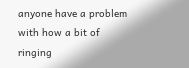anyone have a problem with how a bit of ringing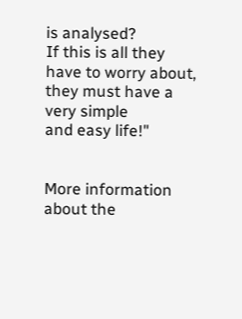is analysed?
If this is all they have to worry about, they must have a very simple
and easy life!"


More information about the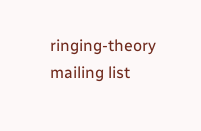ringing-theory mailing list